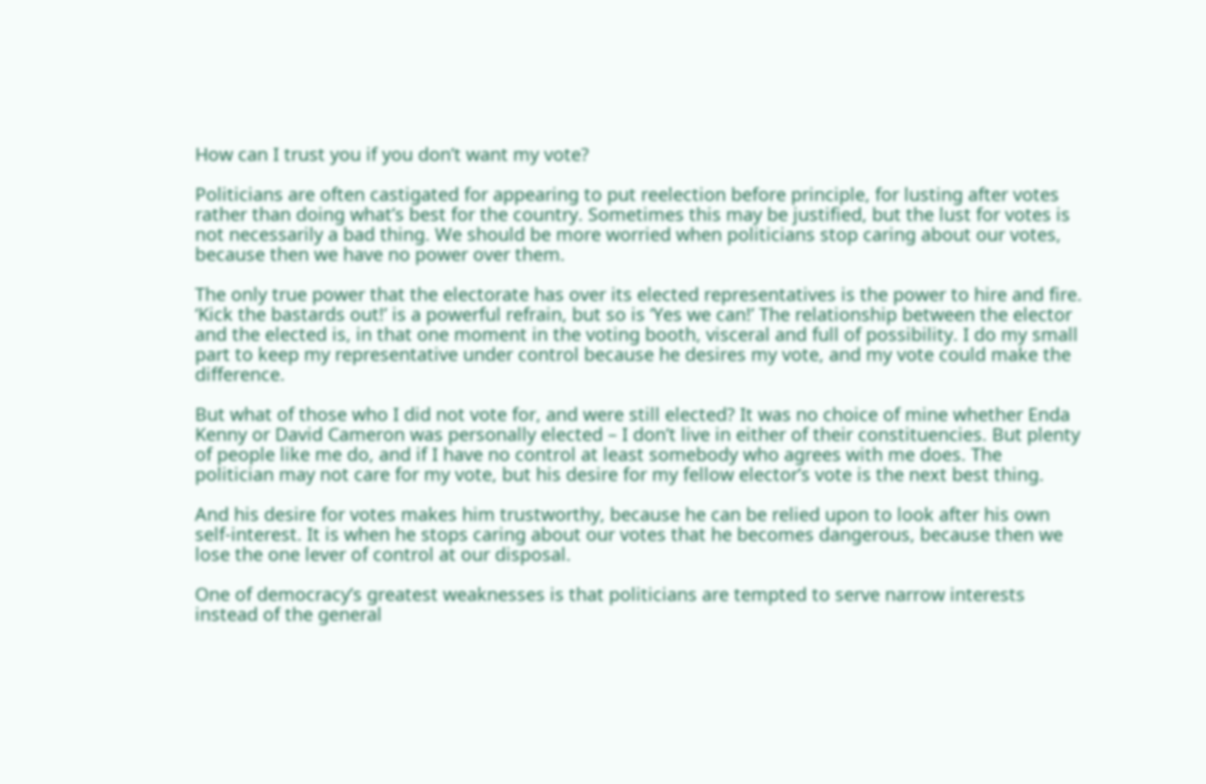How can I trust you if you don’t want my vote?

Politicians are often castigated for appearing to put reelection before principle, for lusting after votes rather than doing what’s best for the country. Sometimes this may be justified, but the lust for votes is not necessarily a bad thing. We should be more worried when politicians stop caring about our votes, because then we have no power over them.

The only true power that the electorate has over its elected representatives is the power to hire and fire. ‘Kick the bastards out!’ is a powerful refrain, but so is ‘Yes we can!’ The relationship between the elector and the elected is, in that one moment in the voting booth, visceral and full of possibility. I do my small part to keep my representative under control because he desires my vote, and my vote could make the difference.

But what of those who I did not vote for, and were still elected? It was no choice of mine whether Enda Kenny or David Cameron was personally elected – I don’t live in either of their constituencies. But plenty of people like me do, and if I have no control at least somebody who agrees with me does. The politician may not care for my vote, but his desire for my fellow elector’s vote is the next best thing.

And his desire for votes makes him trustworthy, because he can be relied upon to look after his own self-interest. It is when he stops caring about our votes that he becomes dangerous, because then we lose the one lever of control at our disposal.

One of democracy’s greatest weaknesses is that politicians are tempted to serve narrow interests instead of the general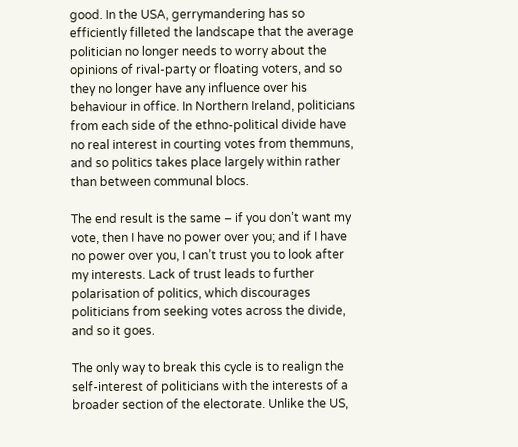good. In the USA, gerrymandering has so efficiently filleted the landscape that the average politician no longer needs to worry about the opinions of rival-party or floating voters, and so they no longer have any influence over his behaviour in office. In Northern Ireland, politicians from each side of the ethno-political divide have no real interest in courting votes from themmuns, and so politics takes place largely within rather than between communal blocs.

The end result is the same – if you don’t want my vote, then I have no power over you; and if I have no power over you, I can’t trust you to look after my interests. Lack of trust leads to further polarisation of politics, which discourages politicians from seeking votes across the divide, and so it goes.

The only way to break this cycle is to realign the self-interest of politicians with the interests of a broader section of the electorate. Unlike the US,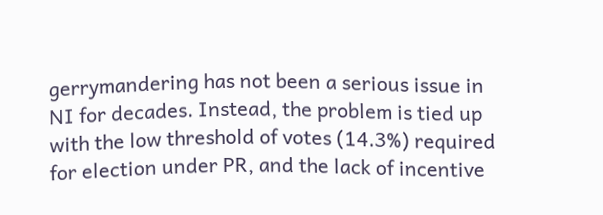gerrymandering has not been a serious issue in NI for decades. Instead, the problem is tied up with the low threshold of votes (14.3%) required for election under PR, and the lack of incentive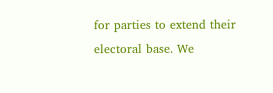for parties to extend their electoral base. We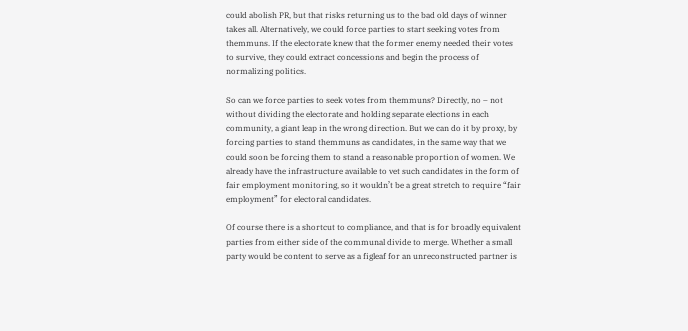could abolish PR, but that risks returning us to the bad old days of winner takes all. Alternatively, we could force parties to start seeking votes from themmuns. If the electorate knew that the former enemy needed their votes to survive, they could extract concessions and begin the process of normalizing politics.

So can we force parties to seek votes from themmuns? Directly, no – not without dividing the electorate and holding separate elections in each community, a giant leap in the wrong direction. But we can do it by proxy, by forcing parties to stand themmuns as candidates, in the same way that we could soon be forcing them to stand a reasonable proportion of women. We already have the infrastructure available to vet such candidates in the form of fair employment monitoring, so it wouldn’t be a great stretch to require “fair employment” for electoral candidates.

Of course there is a shortcut to compliance, and that is for broadly equivalent parties from either side of the communal divide to merge. Whether a small party would be content to serve as a figleaf for an unreconstructed partner is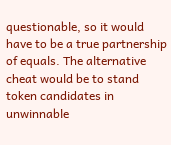questionable, so it would have to be a true partnership of equals. The alternative cheat would be to stand token candidates in unwinnable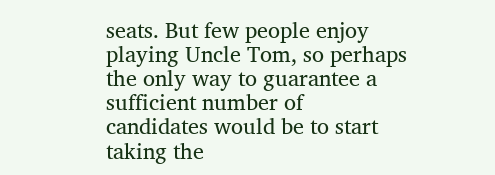seats. But few people enjoy playing Uncle Tom, so perhaps the only way to guarantee a sufficient number of candidates would be to start taking the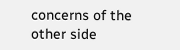concerns of the other side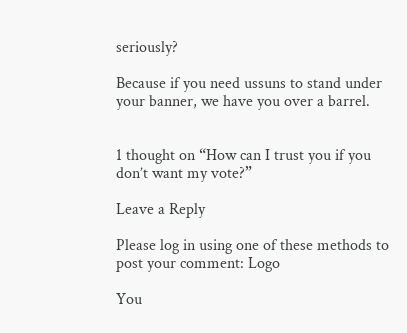seriously?

Because if you need ussuns to stand under your banner, we have you over a barrel.


1 thought on “How can I trust you if you don’t want my vote?”

Leave a Reply

Please log in using one of these methods to post your comment: Logo

You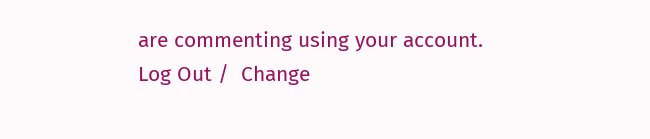are commenting using your account. Log Out /  Change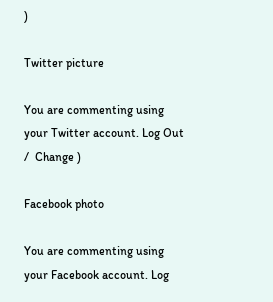)

Twitter picture

You are commenting using your Twitter account. Log Out /  Change )

Facebook photo

You are commenting using your Facebook account. Log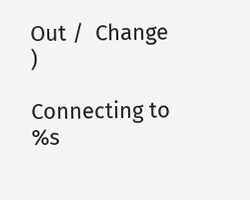Out /  Change )

Connecting to %s